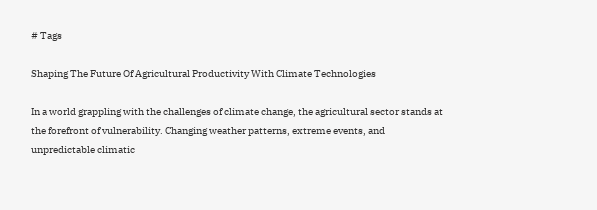# Tags

Shaping The Future Of Agricultural Productivity With Climate Technologies

In a world grappling with the challenges of climate change, the agricultural sector stands at the forefront of vulnerability. Changing weather patterns, extreme events, and unpredictable climatic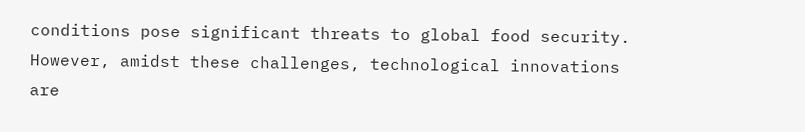conditions pose significant threats to global food security. However, amidst these challenges, technological innovations are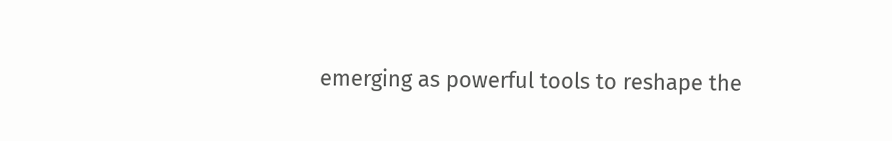emerging as powerful tools to reshape the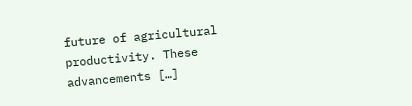future of agricultural productivity. These advancements […]